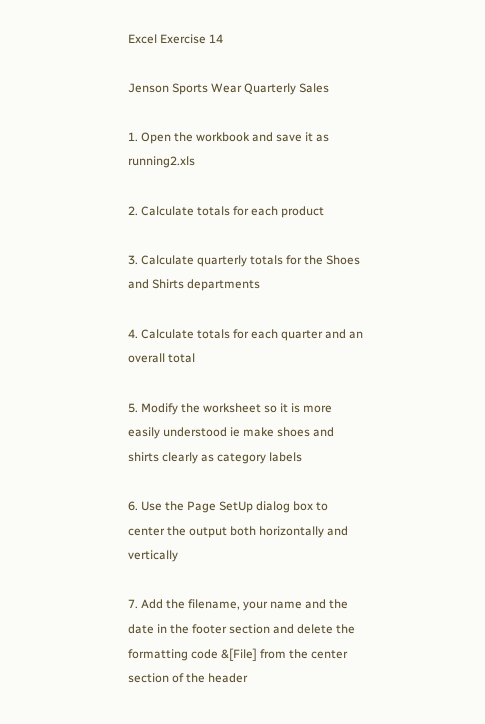Excel Exercise 14

Jenson Sports Wear Quarterly Sales

1. Open the workbook and save it as running2.xls

2. Calculate totals for each product

3. Calculate quarterly totals for the Shoes and Shirts departments

4. Calculate totals for each quarter and an overall total

5. Modify the worksheet so it is more easily understood ie make shoes and shirts clearly as category labels

6. Use the Page SetUp dialog box to center the output both horizontally and vertically

7. Add the filename, your name and the date in the footer section and delete the formatting code &[File] from the center section of the header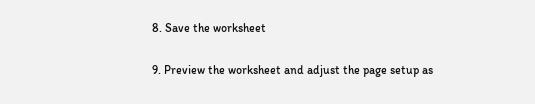8. Save the worksheet

9. Preview the worksheet and adjust the page setup as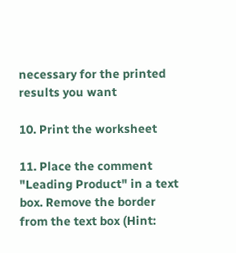necessary for the printed results you want

10. Print the worksheet

11. Place the comment "Leading Product" in a text box. Remove the border from the text box (Hint: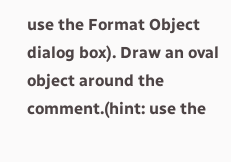use the Format Object dialog box). Draw an oval object around the comment.(hint: use the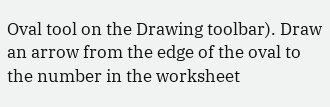Oval tool on the Drawing toolbar). Draw an arrow from the edge of the oval to the number in the worksheet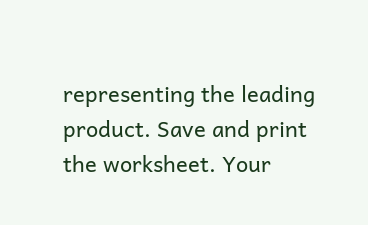representing the leading product. Save and print the worksheet. Your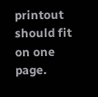printout should fit on one page.